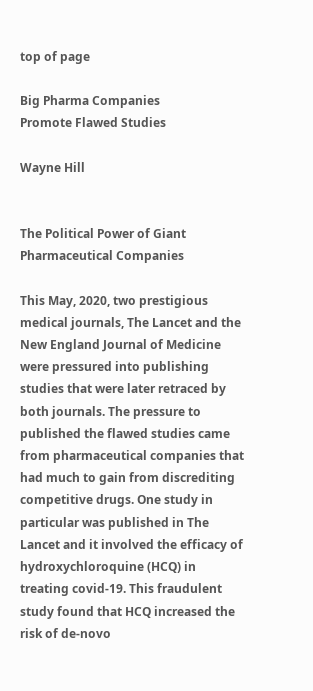top of page

Big Pharma Companies
Promote Flawed Studies

Wayne Hill


The Political Power of Giant Pharmaceutical Companies

This May, 2020, two prestigious medical journals, The Lancet and the New England Journal of Medicine were pressured into publishing studies that were later retraced by both journals. The pressure to published the flawed studies came from pharmaceutical companies that had much to gain from discrediting competitive drugs. One study in particular was published in The Lancet and it involved the efficacy of hydroxychloroquine (HCQ) in treating covid-19. This fraudulent study found that HCQ increased the risk of de-novo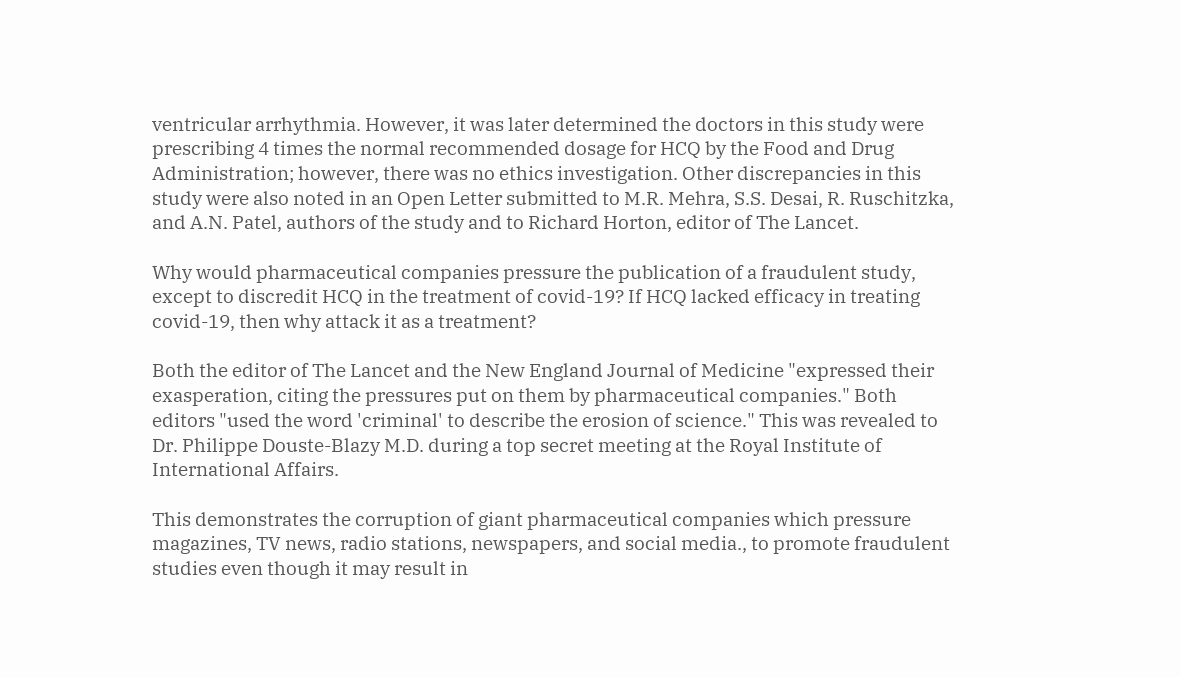ventricular arrhythmia. However, it was later determined the doctors in this study were prescribing 4 times the normal recommended dosage for HCQ by the Food and Drug Administration; however, there was no ethics investigation. Other discrepancies in this study were also noted in an Open Letter submitted to M.R. Mehra, S.S. Desai, R. Ruschitzka, and A.N. Patel, authors of the study and to Richard Horton, editor of The Lancet.

Why would pharmaceutical companies pressure the publication of a fraudulent study, except to discredit HCQ in the treatment of covid-19? If HCQ lacked efficacy in treating covid-19, then why attack it as a treatment?

Both the editor of The Lancet and the New England Journal of Medicine "expressed their exasperation, citing the pressures put on them by pharmaceutical companies." Both editors "used the word 'criminal' to describe the erosion of science." This was revealed to Dr. Philippe Douste-Blazy M.D. during a top secret meeting at the Royal Institute of International Affairs.

This demonstrates the corruption of giant pharmaceutical companies which pressure magazines, TV news, radio stations, newspapers, and social media., to promote fraudulent studies even though it may result in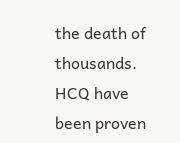the death of thousands. HCQ have been proven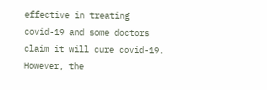effective in treating covid-19 and some doctors claim it will cure covid-19. However, the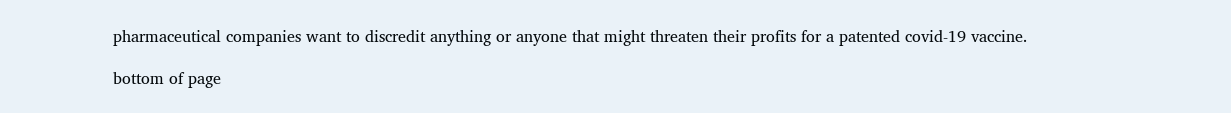pharmaceutical companies want to discredit anything or anyone that might threaten their profits for a patented covid-19 vaccine.

bottom of page